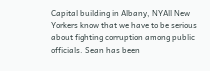Capital building in Albany, NYAll New Yorkers know that we have to be serious about fighting corruption among public officials. Sean has been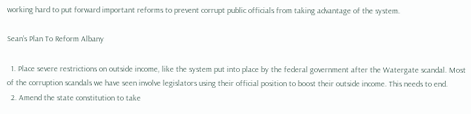working hard to put forward important reforms to prevent corrupt public officials from taking advantage of the system.

Sean’s Plan To Reform Albany

  1. Place severe restrictions on outside income, like the system put into place by the federal government after the Watergate scandal. Most of the corruption scandals we have seen involve legislators using their official position to boost their outside income. This needs to end.
  2. Amend the state constitution to take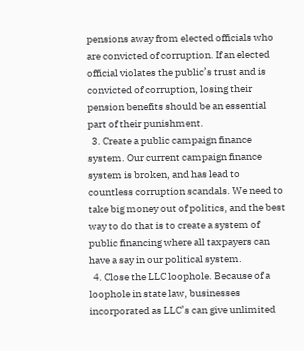pensions away from elected officials who are convicted of corruption. If an elected official violates the public’s trust and is convicted of corruption, losing their pension benefits should be an essential part of their punishment.
  3. Create a public campaign finance system. Our current campaign finance system is broken, and has lead to countless corruption scandals. We need to take big money out of politics, and the best way to do that is to create a system of public financing where all taxpayers can have a say in our political system.
  4. Close the LLC loophole. Because of a loophole in state law, businesses incorporated as LLC’s can give unlimited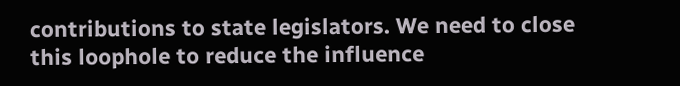contributions to state legislators. We need to close this loophole to reduce the influence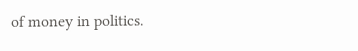of money in politics.